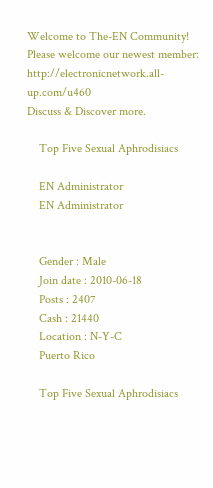Welcome to The-EN Community!
Please welcome our newest member: http://electronicnetwork.all-up.com/u460
Discuss & Discover more.

    Top Five Sexual Aphrodisiacs

    EN Administrator
    EN Administrator


    Gender : Male
    Join date : 2010-06-18
    Posts : 2407
    Cash : 21440
    Location : N-Y-C
    Puerto Rico

    Top Five Sexual Aphrodisiacs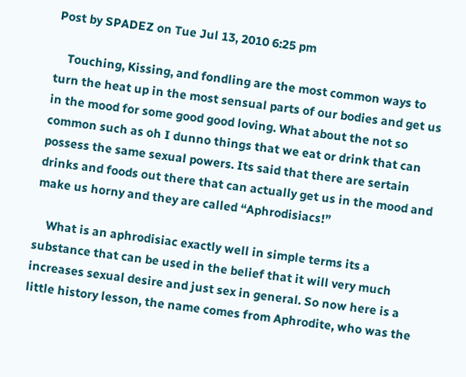Post by SPADEZ on Tue Jul 13, 2010 6:25 pm

    Touching, Kissing, and fondling are the most common ways to turn the heat up in the most sensual parts of our bodies and get us in the mood for some good good loving. What about the not so common such as oh I dunno things that we eat or drink that can possess the same sexual powers. Its said that there are sertain drinks and foods out there that can actually get us in the mood and make us horny and they are called “Aphrodisiacs!”

    What is an aphrodisiac exactly well in simple terms its a substance that can be used in the belief that it will very much increases sexual desire and just sex in general. So now here is a little history lesson, the name comes from Aphrodite, who was the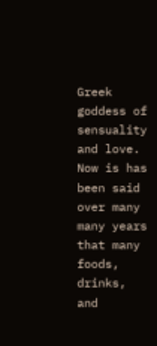Greek goddess of sensuality and love. Now is has been said over many many years that many foods, drinks, and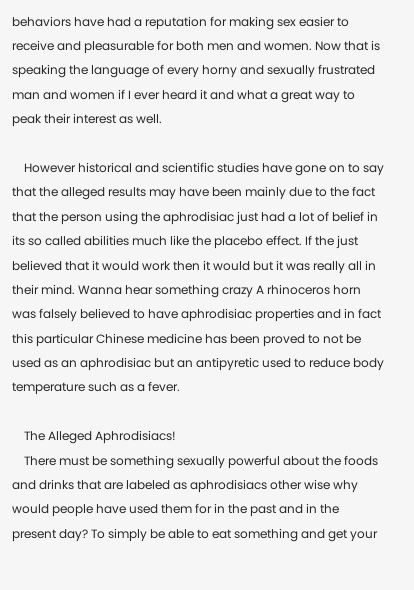behaviors have had a reputation for making sex easier to receive and pleasurable for both men and women. Now that is speaking the language of every horny and sexually frustrated man and women if I ever heard it and what a great way to peak their interest as well.

    However historical and scientific studies have gone on to say that the alleged results may have been mainly due to the fact that the person using the aphrodisiac just had a lot of belief in its so called abilities much like the placebo effect. If the just believed that it would work then it would but it was really all in their mind. Wanna hear something crazy A rhinoceros horn was falsely believed to have aphrodisiac properties and in fact this particular Chinese medicine has been proved to not be used as an aphrodisiac but an antipyretic used to reduce body temperature such as a fever.

    The Alleged Aphrodisiacs!
    There must be something sexually powerful about the foods and drinks that are labeled as aphrodisiacs other wise why would people have used them for in the past and in the present day? To simply be able to eat something and get your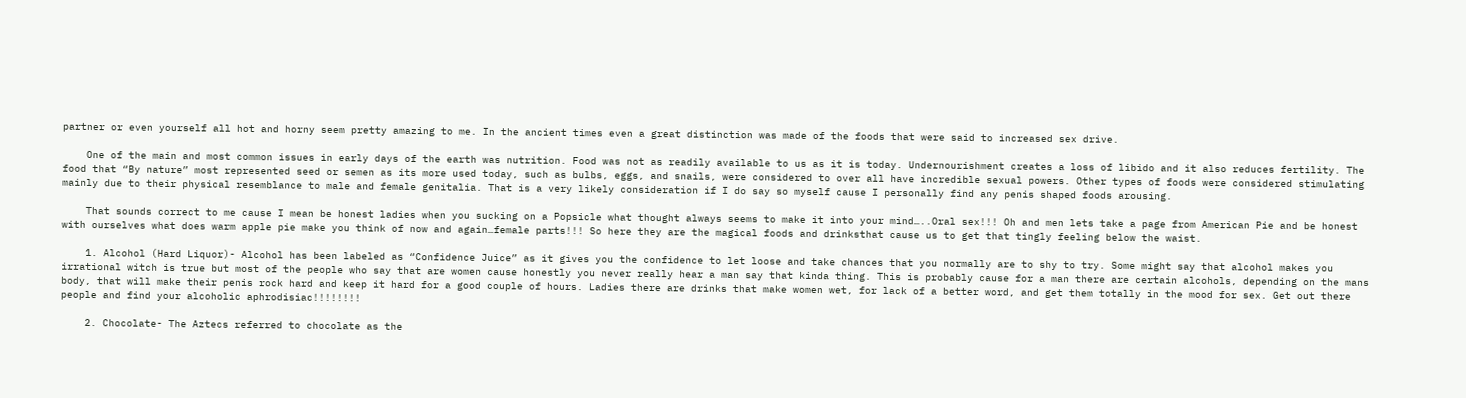partner or even yourself all hot and horny seem pretty amazing to me. In the ancient times even a great distinction was made of the foods that were said to increased sex drive.

    One of the main and most common issues in early days of the earth was nutrition. Food was not as readily available to us as it is today. Undernourishment creates a loss of libido and it also reduces fertility. The food that “By nature” most represented seed or semen as its more used today, such as bulbs, eggs, and snails, were considered to over all have incredible sexual powers. Other types of foods were considered stimulating mainly due to their physical resemblance to male and female genitalia. That is a very likely consideration if I do say so myself cause I personally find any penis shaped foods arousing.

    That sounds correct to me cause I mean be honest ladies when you sucking on a Popsicle what thought always seems to make it into your mind…..Oral sex!!! Oh and men lets take a page from American Pie and be honest with ourselves what does warm apple pie make you think of now and again…female parts!!! So here they are the magical foods and drinksthat cause us to get that tingly feeling below the waist.

    1. Alcohol (Hard Liquor)- Alcohol has been labeled as “Confidence Juice” as it gives you the confidence to let loose and take chances that you normally are to shy to try. Some might say that alcohol makes you irrational witch is true but most of the people who say that are women cause honestly you never really hear a man say that kinda thing. This is probably cause for a man there are certain alcohols, depending on the mans body, that will make their penis rock hard and keep it hard for a good couple of hours. Ladies there are drinks that make women wet, for lack of a better word, and get them totally in the mood for sex. Get out there people and find your alcoholic aphrodisiac!!!!!!!!

    2. Chocolate- The Aztecs referred to chocolate as the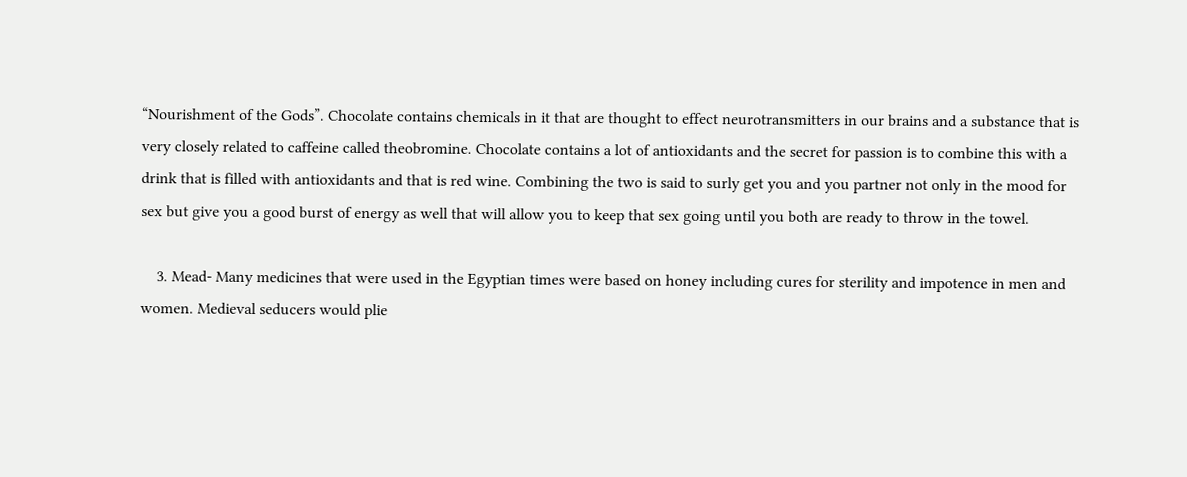“Nourishment of the Gods”. Chocolate contains chemicals in it that are thought to effect neurotransmitters in our brains and a substance that is very closely related to caffeine called theobromine. Chocolate contains a lot of antioxidants and the secret for passion is to combine this with a drink that is filled with antioxidants and that is red wine. Combining the two is said to surly get you and you partner not only in the mood for sex but give you a good burst of energy as well that will allow you to keep that sex going until you both are ready to throw in the towel.

    3. Mead- Many medicines that were used in the Egyptian times were based on honey including cures for sterility and impotence in men and women. Medieval seducers would plie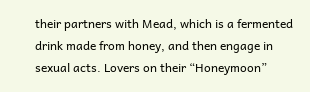their partners with Mead, which is a fermented drink made from honey, and then engage in sexual acts. Lovers on their “Honeymoon”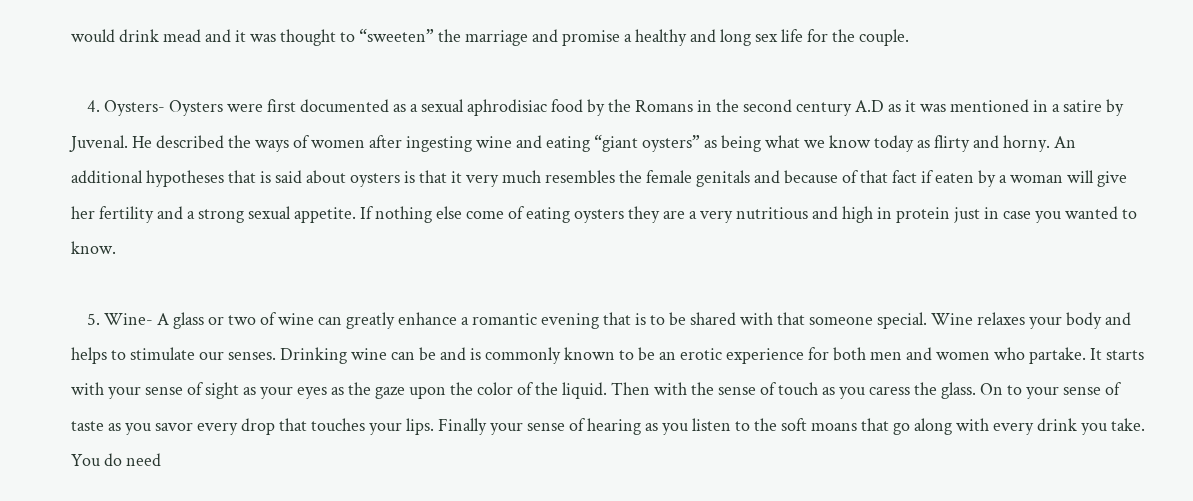would drink mead and it was thought to “sweeten” the marriage and promise a healthy and long sex life for the couple.

    4. Oysters- Oysters were first documented as a sexual aphrodisiac food by the Romans in the second century A.D as it was mentioned in a satire by Juvenal. He described the ways of women after ingesting wine and eating “giant oysters” as being what we know today as flirty and horny. An additional hypotheses that is said about oysters is that it very much resembles the female genitals and because of that fact if eaten by a woman will give her fertility and a strong sexual appetite. If nothing else come of eating oysters they are a very nutritious and high in protein just in case you wanted to know.

    5. Wine- A glass or two of wine can greatly enhance a romantic evening that is to be shared with that someone special. Wine relaxes your body and helps to stimulate our senses. Drinking wine can be and is commonly known to be an erotic experience for both men and women who partake. It starts with your sense of sight as your eyes as the gaze upon the color of the liquid. Then with the sense of touch as you caress the glass. On to your sense of taste as you savor every drop that touches your lips. Finally your sense of hearing as you listen to the soft moans that go along with every drink you take. You do need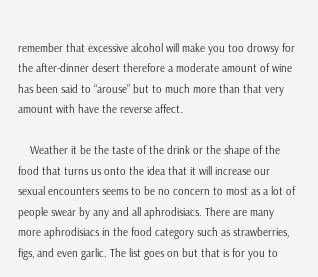remember that excessive alcohol will make you too drowsy for the after-dinner desert therefore a moderate amount of wine has been said to “arouse” but to much more than that very amount with have the reverse affect.

    Weather it be the taste of the drink or the shape of the food that turns us onto the idea that it will increase our sexual encounters seems to be no concern to most as a lot of people swear by any and all aphrodisiacs. There are many more aphrodisiacs in the food category such as strawberries, figs, and even garlic. The list goes on but that is for you to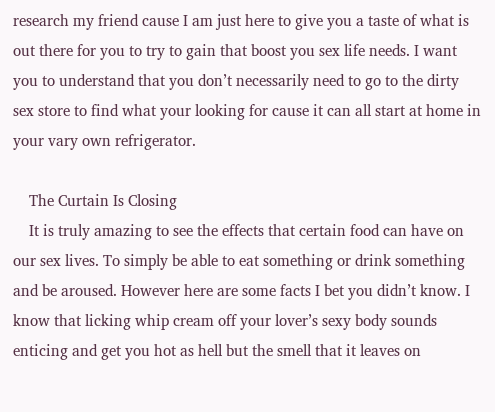research my friend cause I am just here to give you a taste of what is out there for you to try to gain that boost you sex life needs. I want you to understand that you don’t necessarily need to go to the dirty sex store to find what your looking for cause it can all start at home in your vary own refrigerator.

    The Curtain Is Closing
    It is truly amazing to see the effects that certain food can have on our sex lives. To simply be able to eat something or drink something and be aroused. However here are some facts I bet you didn’t know. I know that licking whip cream off your lover’s sexy body sounds enticing and get you hot as hell but the smell that it leaves on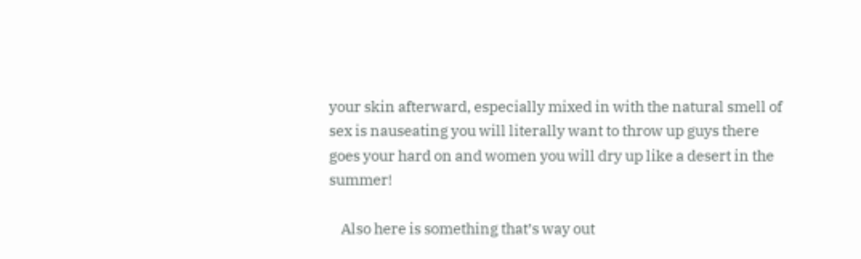your skin afterward, especially mixed in with the natural smell of sex is nauseating you will literally want to throw up guys there goes your hard on and women you will dry up like a desert in the summer!

    Also here is something that’s way out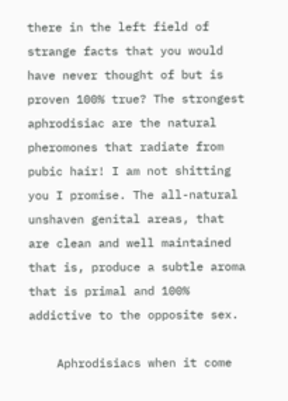there in the left field of strange facts that you would have never thought of but is proven 100% true? The strongest aphrodisiac are the natural pheromones that radiate from pubic hair! I am not shitting you I promise. The all-natural unshaven genital areas, that are clean and well maintained that is, produce a subtle aroma that is primal and 100% addictive to the opposite sex.

    Aphrodisiacs when it come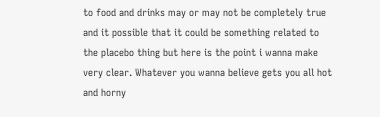to food and drinks may or may not be completely true and it possible that it could be something related to the placebo thing but here is the point i wanna make very clear. Whatever you wanna believe gets you all hot and horny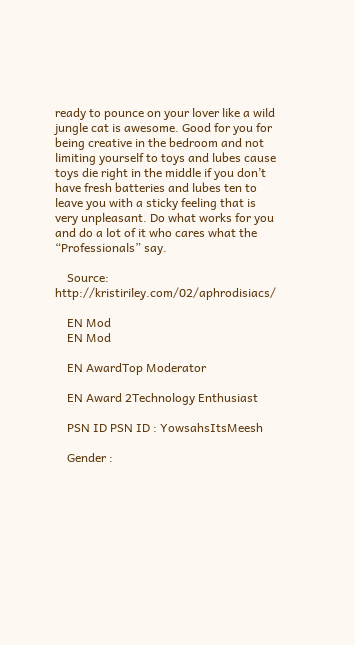ready to pounce on your lover like a wild jungle cat is awesome. Good for you for being creative in the bedroom and not limiting yourself to toys and lubes cause toys die right in the middle if you don’t have fresh batteries and lubes ten to leave you with a sticky feeling that is very unpleasant. Do what works for you and do a lot of it who cares what the “Professionals” say.

    Source: http://kristiriley.com/02/aphrodisiacs/

    EN Mod
    EN Mod

    EN AwardTop Moderator

    EN Award 2Technology Enthusiast

    PSN ID PSN ID : YowsahsItsMeesh

    Gender :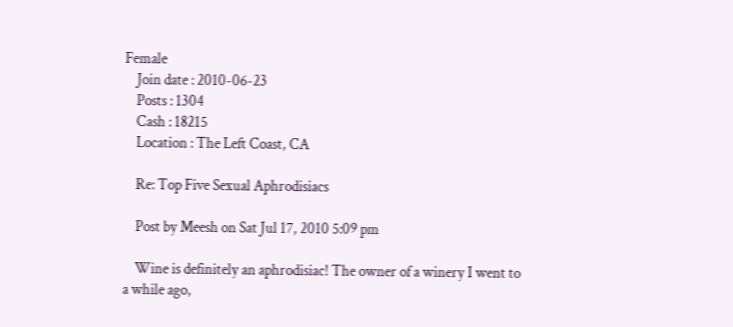Female
    Join date : 2010-06-23
    Posts : 1304
    Cash : 18215
    Location : The Left Coast, CA

    Re: Top Five Sexual Aphrodisiacs

    Post by Meesh on Sat Jul 17, 2010 5:09 pm

    Wine is definitely an aphrodisiac! The owner of a winery I went to a while ago,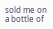sold me on a bottle of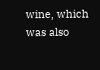wine, which was also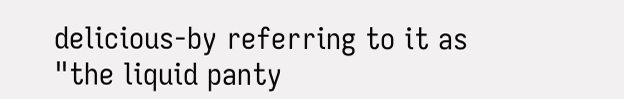delicious-by referring to it as "the liquid panty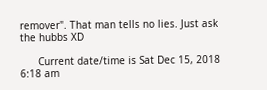remover". That man tells no lies. Just ask the hubbs XD

      Current date/time is Sat Dec 15, 2018 6:18 am